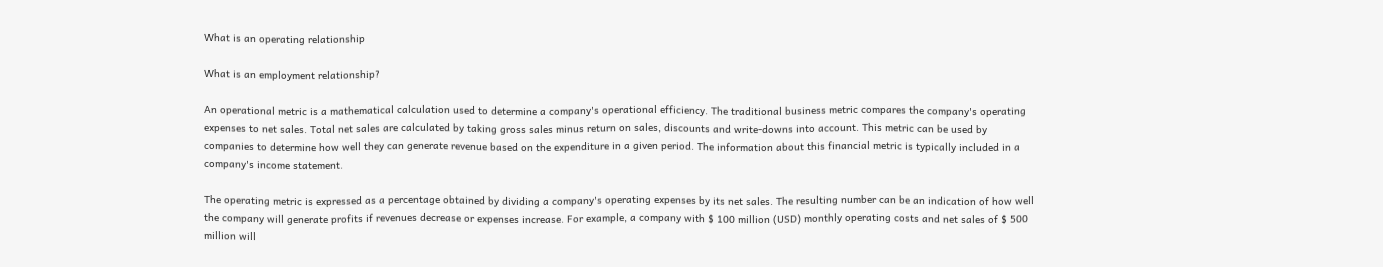What is an operating relationship

What is an employment relationship?

An operational metric is a mathematical calculation used to determine a company's operational efficiency. The traditional business metric compares the company's operating expenses to net sales. Total net sales are calculated by taking gross sales minus return on sales, discounts and write-downs into account. This metric can be used by companies to determine how well they can generate revenue based on the expenditure in a given period. The information about this financial metric is typically included in a company's income statement.

The operating metric is expressed as a percentage obtained by dividing a company's operating expenses by its net sales. The resulting number can be an indication of how well the company will generate profits if revenues decrease or expenses increase. For example, a company with $ 100 million (USD) monthly operating costs and net sales of $ 500 million will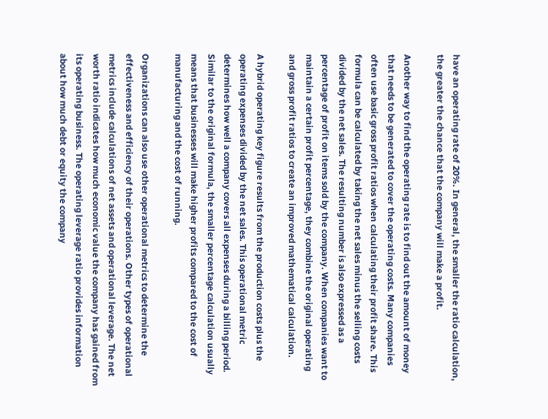have an operating rate of 20%. In general, the smaller the ratio calculation, the greater the chance that the company will make a profit.

Another way to find the operating rate is to find out the amount of money that needs to be generated to cover the operating costs. Many companies often use basic gross profit ratios when calculating their profit share. This formula can be calculated by taking the net sales minus the selling costs divided by the net sales. The resulting number is also expressed as a percentage of profit on items sold by the company. When companies want to maintain a certain profit percentage, they combine the original operating and gross profit ratios to create an improved mathematical calculation.

A hybrid operating key figure results from the production costs plus the operating expenses divided by the net sales. This operational metric determines how well a company covers all expenses during a billing period. Similar to the original formula, the smaller percentage calculation usually means that businesses will make higher profits compared to the cost of manufacturing and the cost of running.

Organizations can also use other operational metrics to determine the effectiveness and efficiency of their operations. Other types of operational metrics include calculations of net assets and operational leverage. The net worth ratio indicates how much economic value the company has gained from its operating business. The operating leverage ratio provides information about how much debt or equity the company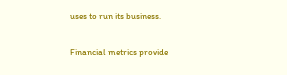uses to run its business.

Financial metrics provide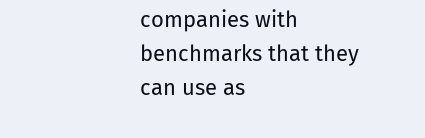companies with benchmarks that they can use as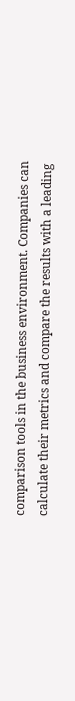comparison tools in the business environment. Companies can calculate their metrics and compare the results with a leading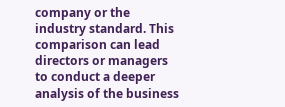company or the industry standard. This comparison can lead directors or managers to conduct a deeper analysis of the business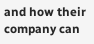and how their company can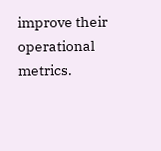improve their operational metrics.